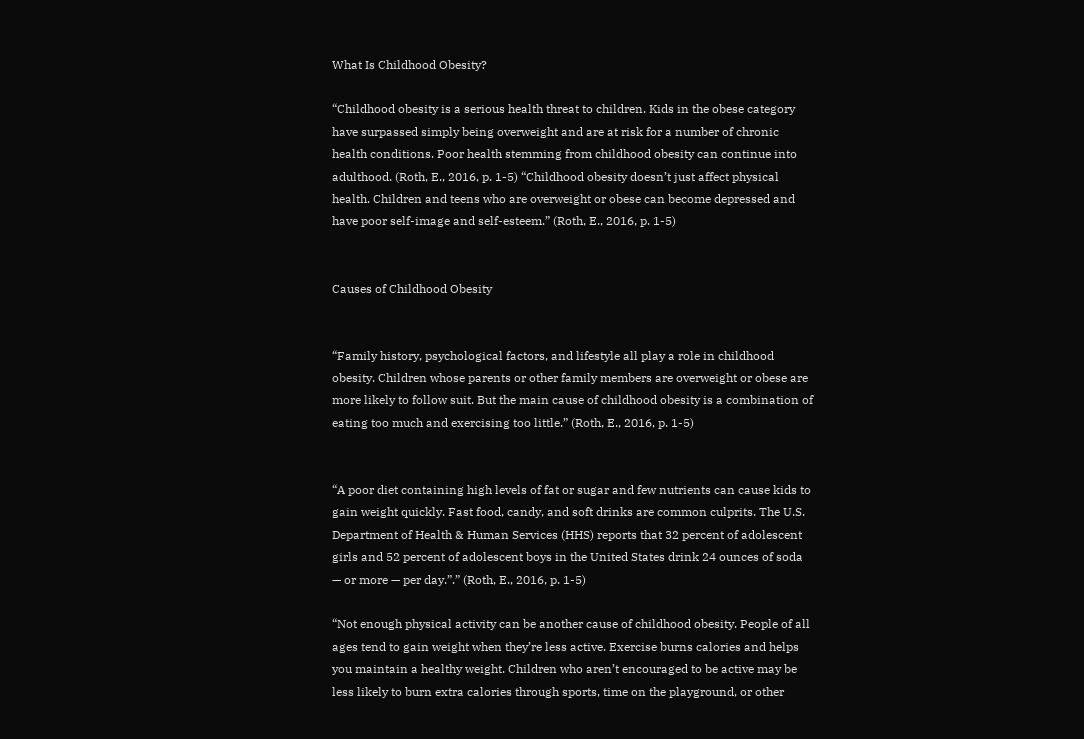What Is Childhood Obesity?

“Childhood obesity is a serious health threat to children. Kids in the obese category have surpassed simply being overweight and are at risk for a number of chronic health conditions. Poor health stemming from childhood obesity can continue into adulthood. (Roth, E., 2016, p. 1-5) “Childhood obesity doesn’t just affect physical health. Children and teens who are overweight or obese can become depressed and have poor self-image and self-esteem.” (Roth, E., 2016, p. 1-5)


Causes of Childhood Obesity


“Family history, psychological factors, and lifestyle all play a role in childhood obesity. Children whose parents or other family members are overweight or obese are more likely to follow suit. But the main cause of childhood obesity is a combination of eating too much and exercising too little.” (Roth, E., 2016, p. 1-5)


“A poor diet containing high levels of fat or sugar and few nutrients can cause kids to gain weight quickly. Fast food, candy, and soft drinks are common culprits. The U.S. Department of Health & Human Services (HHS) reports that 32 percent of adolescent girls and 52 percent of adolescent boys in the United States drink 24 ounces of soda — or more — per day.”.” (Roth, E., 2016, p. 1-5)

“Not enough physical activity can be another cause of childhood obesity. People of all ages tend to gain weight when they’re less active. Exercise burns calories and helps you maintain a healthy weight. Children who aren’t encouraged to be active may be less likely to burn extra calories through sports, time on the playground, or other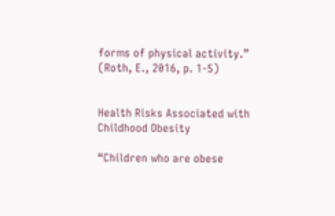forms of physical activity.” (Roth, E., 2016, p. 1-5)


Health Risks Associated with Childhood Obesity

“Children who are obese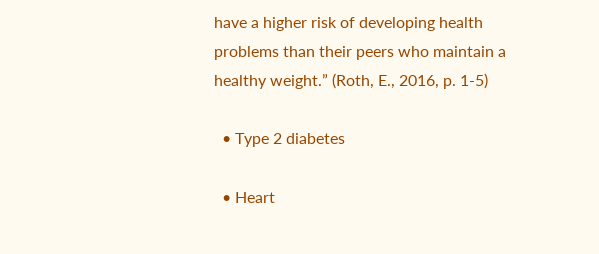have a higher risk of developing health problems than their peers who maintain a healthy weight.” (Roth, E., 2016, p. 1-5)

  • Type 2 diabetes

  • Heart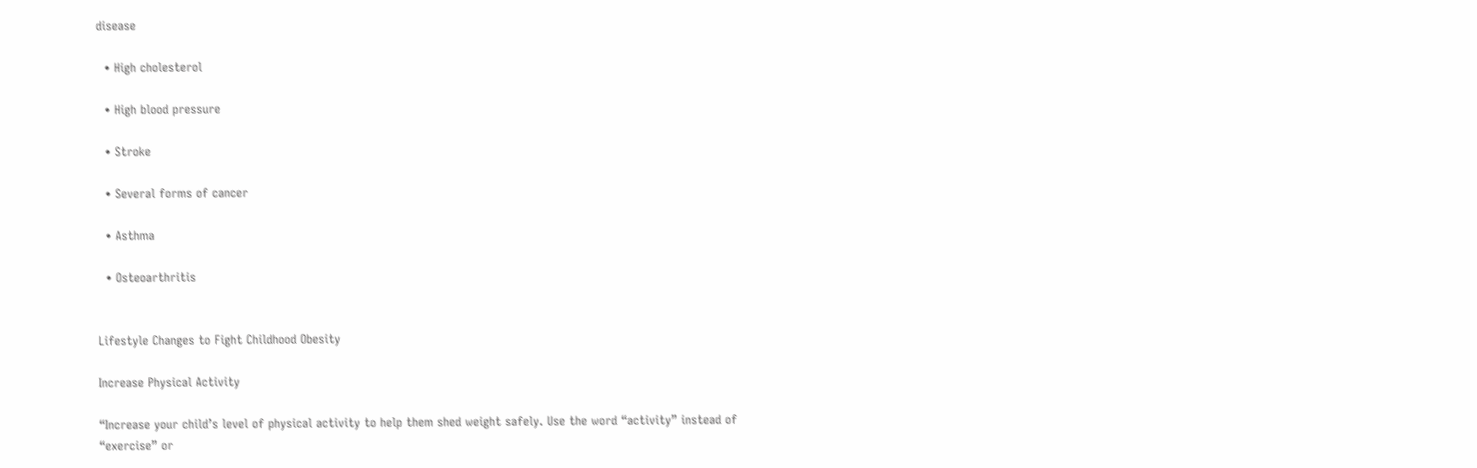disease

  • High cholesterol

  • High blood pressure

  • Stroke

  • Several forms of cancer

  • Asthma

  • Osteoarthritis


Lifestyle Changes to Fight Childhood Obesity

Increase Physical Activity

“Increase your child’s level of physical activity to help them shed weight safely. Use the word “activity” instead of “exercise” or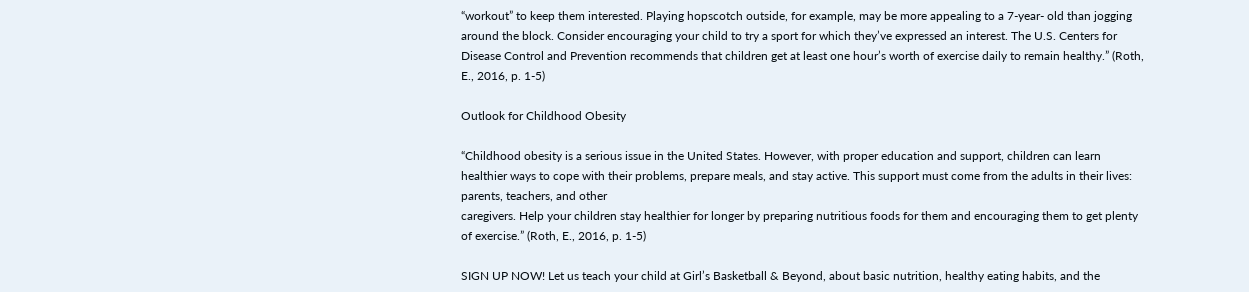“workout” to keep them interested. Playing hopscotch outside, for example, may be more appealing to a 7-year- old than jogging around the block. Consider encouraging your child to try a sport for which they’ve expressed an interest. The U.S. Centers for Disease Control and Prevention recommends that children get at least one hour’s worth of exercise daily to remain healthy.” (Roth, E., 2016, p. 1-5)

Outlook for Childhood Obesity

“Childhood obesity is a serious issue in the United States. However, with proper education and support, children can learn healthier ways to cope with their problems, prepare meals, and stay active. This support must come from the adults in their lives: parents, teachers, and other
caregivers. Help your children stay healthier for longer by preparing nutritious foods for them and encouraging them to get plenty of exercise.” (Roth, E., 2016, p. 1-5)

SIGN UP NOW! Let us teach your child at Girl’s Basketball & Beyond, about basic nutrition, healthy eating habits, and the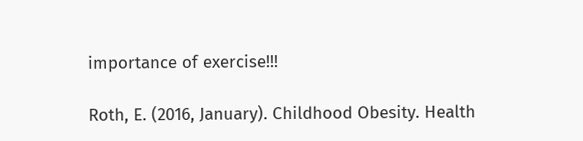importance of exercise!!!

Roth, E. (2016, January). Childhood Obesity. Health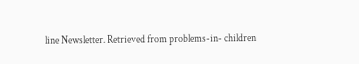line Newsletter. Retrieved from problems-in- children